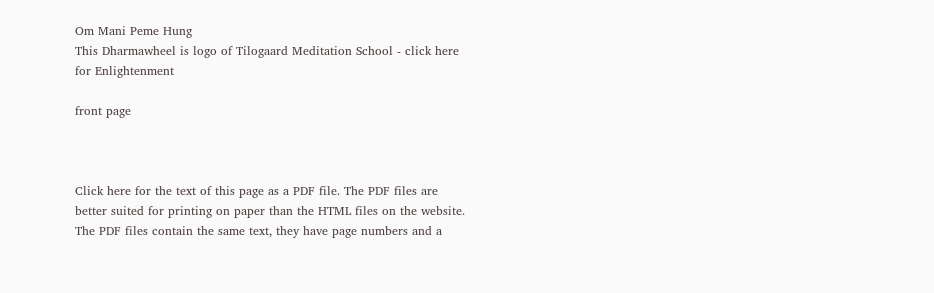Om Mani Peme Hung
This Dharmawheel is logo of Tilogaard Meditation School - click here for Enlightenment

front page



Click here for the text of this page as a PDF file. The PDF files are better suited for printing on paper than the HTML files on the website. The PDF files contain the same text, they have page numbers and a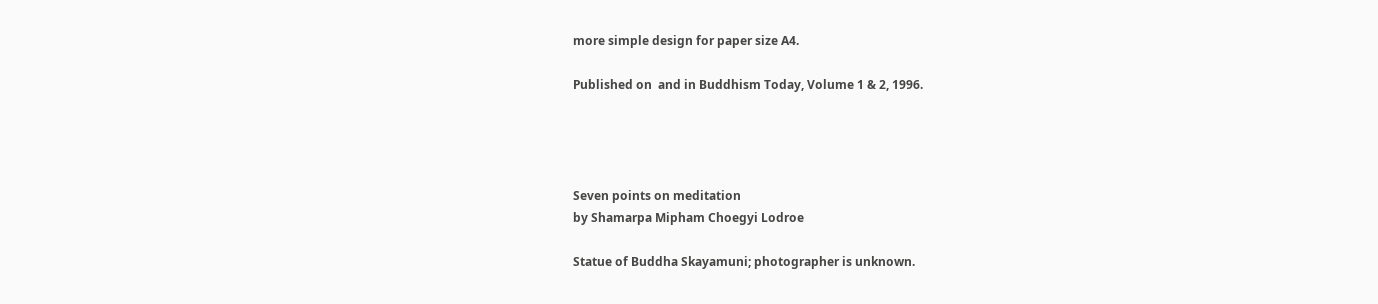more simple design for paper size A4.

Published on  and in Buddhism Today, Volume 1 & 2, 1996.




Seven points on meditation
by Shamarpa Mipham Choegyi Lodroe

Statue of Buddha Skayamuni; photographer is unknown.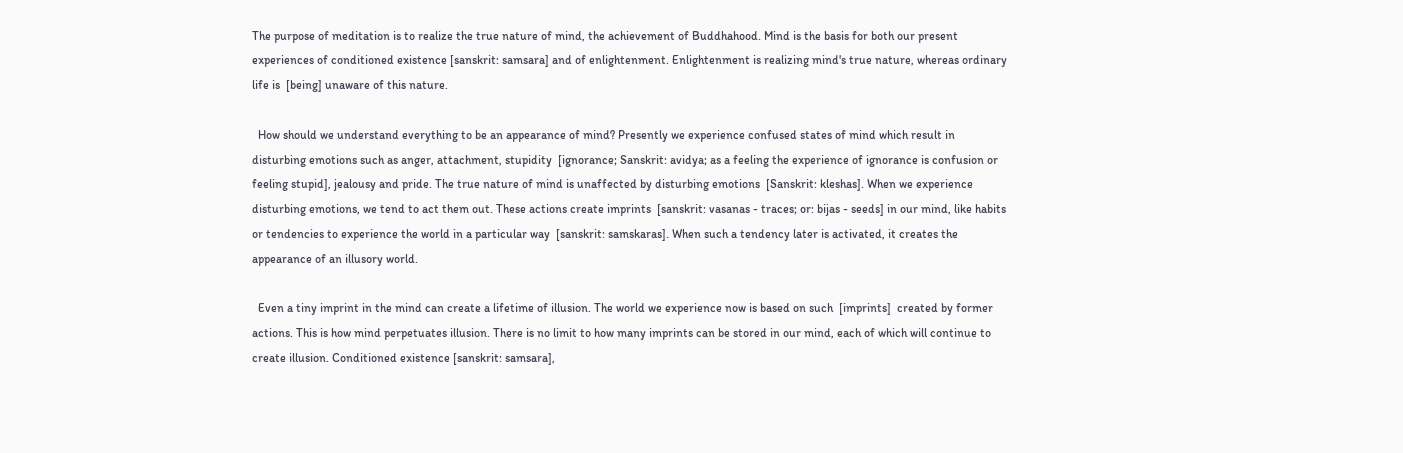The purpose of meditation is to realize the true nature of mind, the achievement of Buddhahood. Mind is the basis for both our present experiences of conditioned existence [sanskrit: samsara] and of enlightenment. Enlightenment is realizing mind's true nature, whereas ordinary life is  [being] unaware of this nature.

  How should we understand everything to be an appearance of mind? Presently we experience confused states of mind which result in disturbing emotions such as anger, attachment, stupidity  [ignorance; Sanskrit: avidya; as a feeling the experience of ignorance is confusion or feeling stupid], jealousy and pride. The true nature of mind is unaffected by disturbing emotions  [Sanskrit: kleshas]. When we experience disturbing emotions, we tend to act them out. These actions create imprints  [sanskrit: vasanas - traces; or: bijas - seeds] in our mind, like habits or tendencies to experience the world in a particular way  [sanskrit: samskaras]. When such a tendency later is activated, it creates the appearance of an illusory world.

  Even a tiny imprint in the mind can create a lifetime of illusion. The world we experience now is based on such  [imprints]  created by former actions. This is how mind perpetuates illusion. There is no limit to how many imprints can be stored in our mind, each of which will continue to create illusion. Conditioned existence [sanskrit: samsara],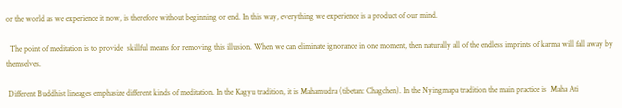or the world as we experience it now, is therefore without beginning or end. In this way, everything we experience is a product of our mind.

  The point of meditation is to provide  skillful means for removing this illusion. When we can eliminate ignorance in one moment, then naturally all of the endless imprints of karma will fall away by themselves.

 Different Buddhist lineages emphasize different kinds of meditation. In the Kagyu tradition, it is Mahamudra (tibetan: Chagchen). In the Nyingmapa tradition the main practice is  Maha Ati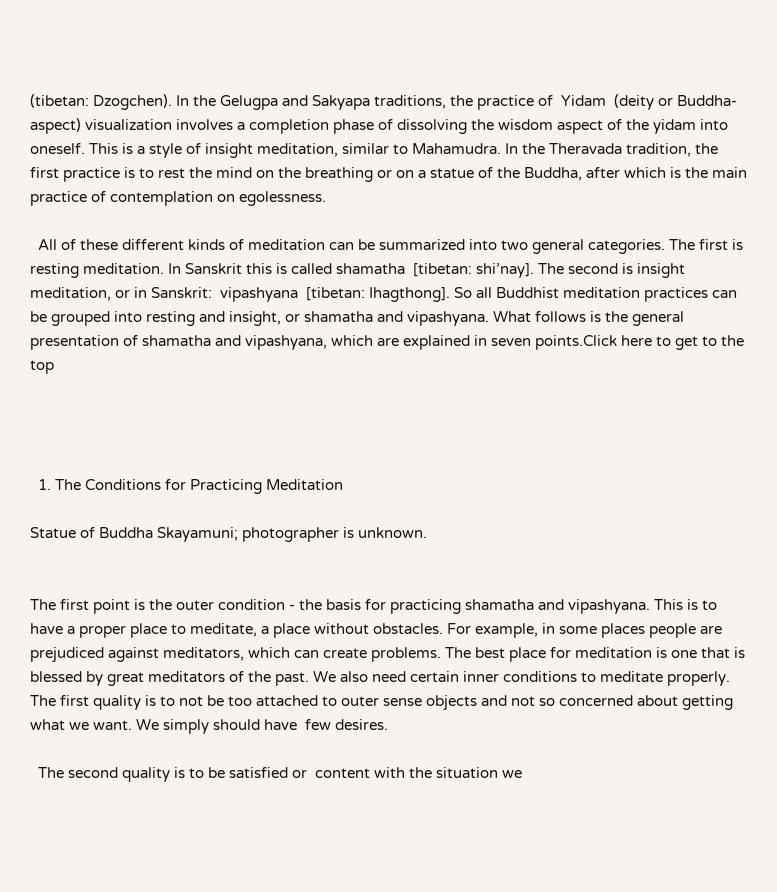(tibetan: Dzogchen). In the Gelugpa and Sakyapa traditions, the practice of  Yidam  (deity or Buddha-aspect) visualization involves a completion phase of dissolving the wisdom aspect of the yidam into oneself. This is a style of insight meditation, similar to Mahamudra. In the Theravada tradition, the first practice is to rest the mind on the breathing or on a statue of the Buddha, after which is the main practice of contemplation on egolessness.

  All of these different kinds of meditation can be summarized into two general categories. The first is resting meditation. In Sanskrit this is called shamatha  [tibetan: shi’nay]. The second is insight meditation, or in Sanskrit:  vipashyana  [tibetan: Ihagthong]. So all Buddhist meditation practices can be grouped into resting and insight, or shamatha and vipashyana. What follows is the general presentation of shamatha and vipashyana, which are explained in seven points.Click here to get to the top




  1. The Conditions for Practicing Meditation

Statue of Buddha Skayamuni; photographer is unknown.


The first point is the outer condition - the basis for practicing shamatha and vipashyana. This is to have a proper place to meditate, a place without obstacles. For example, in some places people are prejudiced against meditators, which can create problems. The best place for meditation is one that is blessed by great meditators of the past. We also need certain inner conditions to meditate properly. The first quality is to not be too attached to outer sense objects and not so concerned about getting what we want. We simply should have  few desires.

  The second quality is to be satisfied or  content with the situation we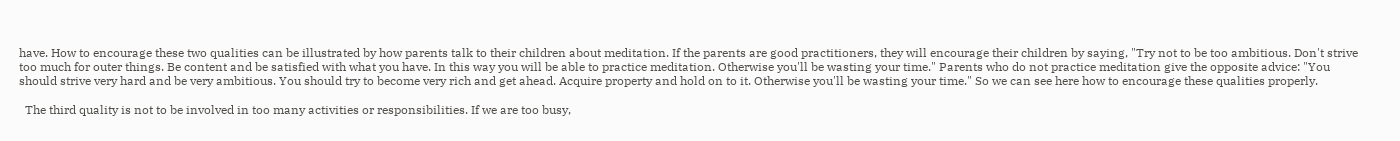have. How to encourage these two qualities can be illustrated by how parents talk to their children about meditation. If the parents are good practitioners, they will encourage their children by saying, "Try not to be too ambitious. Don't strive too much for outer things. Be content and be satisfied with what you have. In this way you will be able to practice meditation. Otherwise you'll be wasting your time." Parents who do not practice meditation give the opposite advice: "You should strive very hard and be very ambitious. You should try to become very rich and get ahead. Acquire property and hold on to it. Otherwise you'll be wasting your time." So we can see here how to encourage these qualities properly.

  The third quality is not to be involved in too many activities or responsibilities. If we are too busy,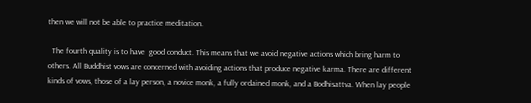then we will not be able to practice meditation.

  The fourth quality is to have  good conduct. This means that we avoid negative actions which bring harm to others. All Buddhist vows are concerned with avoiding actions that produce negative karma. There are different kinds of vows, those of a lay person, a novice monk, a fully ordained monk, and a Bodhisattva. When lay people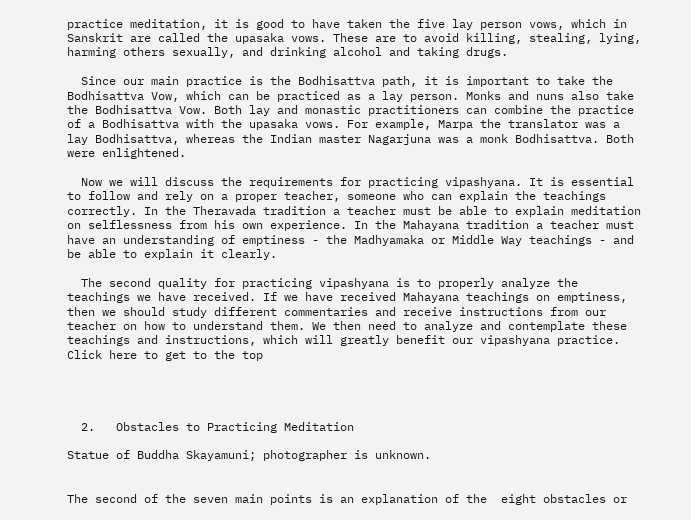practice meditation, it is good to have taken the five lay person vows, which in Sanskrit are called the upasaka vows. These are to avoid killing, stealing, lying, harming others sexually, and drinking alcohol and taking drugs.

  Since our main practice is the Bodhisattva path, it is important to take the Bodhisattva Vow, which can be practiced as a lay person. Monks and nuns also take the Bodhisattva Vow. Both lay and monastic practitioners can combine the practice of a Bodhisattva with the upasaka vows. For example, Marpa the translator was a lay Bodhisattva, whereas the Indian master Nagarjuna was a monk Bodhisattva. Both were enlightened.

  Now we will discuss the requirements for practicing vipashyana. It is essential to follow and rely on a proper teacher, someone who can explain the teachings correctly. In the Theravada tradition a teacher must be able to explain meditation on selflessness from his own experience. In the Mahayana tradition a teacher must have an understanding of emptiness - the Madhyamaka or Middle Way teachings - and be able to explain it clearly.

  The second quality for practicing vipashyana is to properly analyze the teachings we have received. If we have received Mahayana teachings on emptiness, then we should study different commentaries and receive instructions from our teacher on how to understand them. We then need to analyze and contemplate these teachings and instructions, which will greatly benefit our vipashyana practice.
Click here to get to the top




  2.   Obstacles to Practicing Meditation

Statue of Buddha Skayamuni; photographer is unknown.


The second of the seven main points is an explanation of the  eight obstacles or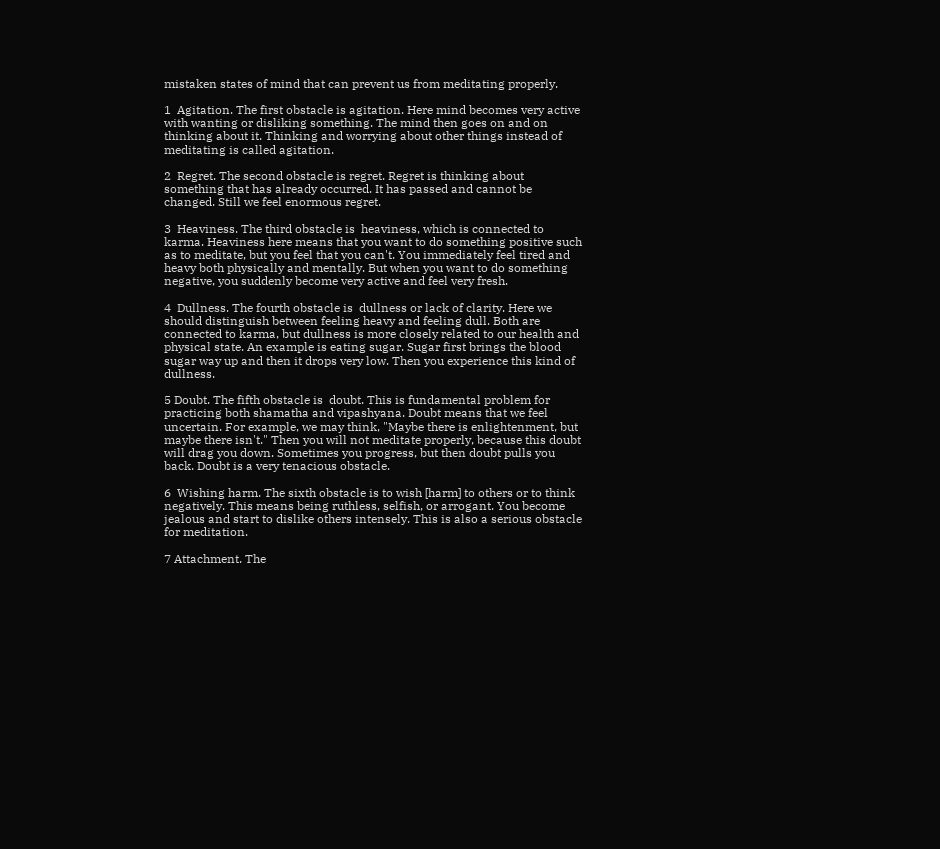mistaken states of mind that can prevent us from meditating properly.

1  Agitation. The first obstacle is agitation. Here mind becomes very active with wanting or disliking something. The mind then goes on and on thinking about it. Thinking and worrying about other things instead of meditating is called agitation.

2  Regret. The second obstacle is regret. Regret is thinking about something that has already occurred. It has passed and cannot be changed. Still we feel enormous regret.

3  Heaviness. The third obstacle is  heaviness, which is connected to karma. Heaviness here means that you want to do something positive such as to meditate, but you feel that you can't. You immediately feel tired and heavy both physically and mentally. But when you want to do something negative, you suddenly become very active and feel very fresh.

4  Dullness. The fourth obstacle is  dullness or lack of clarity. Here we should distinguish between feeling heavy and feeling dull. Both are connected to karma, but dullness is more closely related to our health and physical state. An example is eating sugar. Sugar first brings the blood sugar way up and then it drops very low. Then you experience this kind of dullness.

5 Doubt. The fifth obstacle is  doubt. This is fundamental problem for practicing both shamatha and vipashyana. Doubt means that we feel uncertain. For example, we may think, "Maybe there is enlightenment, but maybe there isn't." Then you will not meditate properly, because this doubt will drag you down. Sometimes you progress, but then doubt pulls you back. Doubt is a very tenacious obstacle.

6  Wishing harm. The sixth obstacle is to wish [harm] to others or to think negatively. This means being ruthless, selfish, or arrogant. You become jealous and start to dislike others intensely. This is also a serious obstacle for meditation.

7 Attachment. The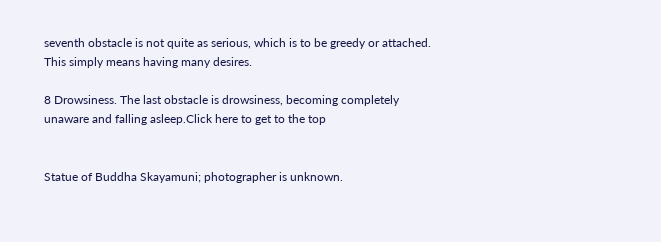seventh obstacle is not quite as serious, which is to be greedy or attached. This simply means having many desires.

8 Drowsiness. The last obstacle is drowsiness, becoming completely unaware and falling asleep.Click here to get to the top


Statue of Buddha Skayamuni; photographer is unknown.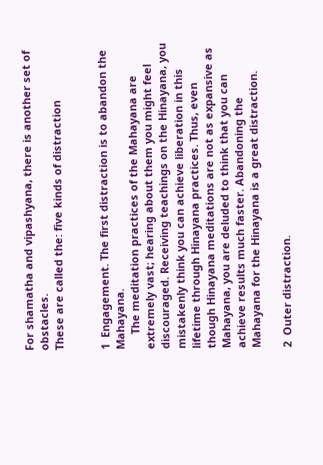For shamatha and vipashyana, there is another set of obstacles.
These are called the: five kinds of distraction


1  Engagement. The first distraction is to abandon the Mahayana.
     The meditation practices of the Mahayana are extremely vast; hearing about them you might feel discouraged. Receiving teachings on the Hinayana, you mistakenly think you can achieve liberation in this lifetime through Hinayana practices. Thus, even though Hinayana meditations are not as expansive as Mahayana, you are deluded to think that you can achieve results much faster. Abandoning the Mahayana for the Hinayana is a great distraction.

2  Outer distraction.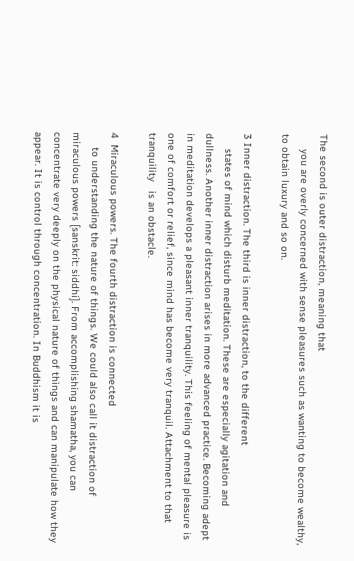The second is outer distraction, meaning that
     you are overly concerned with sense pleasures such as wanting to become wealthy, to obtain luxury and so on.

3 Inner distraction. The third is inner distraction, to the different
     states of mind which disturb meditation. These are especially agitation and dullness. Another inner distraction arises in more advanced practice. Becoming adept in meditation develops a pleasant inner tranquility. This feeling of mental pleasure is one of comfort or relief, since mind has become very tranquil. Attachment to that tranquility   is an obstacle.

4  Miraculous powers. The fourth distraction is connected
     to understanding the nature of things. We could also call it distraction of miraculous powers [sanskrit: siddhi]. From accomplishing shamatha, you can concentrate very deeply on the physical nature of things and can manipulate how they appear. It is control through concentration. In Buddhism it is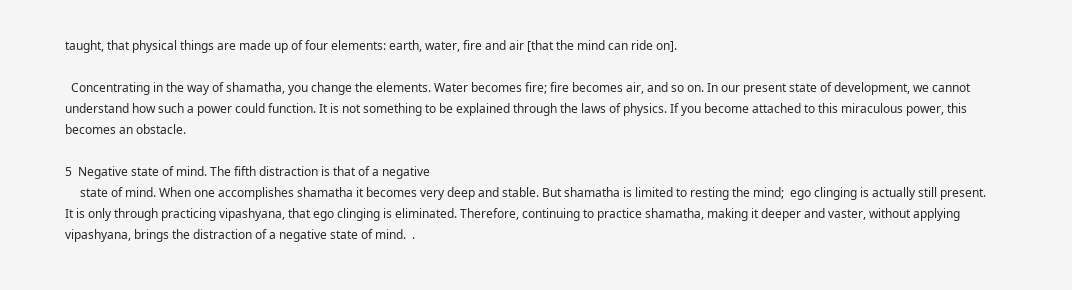taught, that physical things are made up of four elements: earth, water, fire and air [that the mind can ride on].

  Concentrating in the way of shamatha, you change the elements. Water becomes fire; fire becomes air, and so on. In our present state of development, we cannot understand how such a power could function. It is not something to be explained through the laws of physics. If you become attached to this miraculous power, this becomes an obstacle.

5  Negative state of mind. The fifth distraction is that of a negative
     state of mind. When one accomplishes shamatha it becomes very deep and stable. But shamatha is limited to resting the mind;  ego clinging is actually still present. It is only through practicing vipashyana, that ego clinging is eliminated. Therefore, continuing to practice shamatha, making it deeper and vaster, without applying vipashyana, brings the distraction of a negative state of mind.  .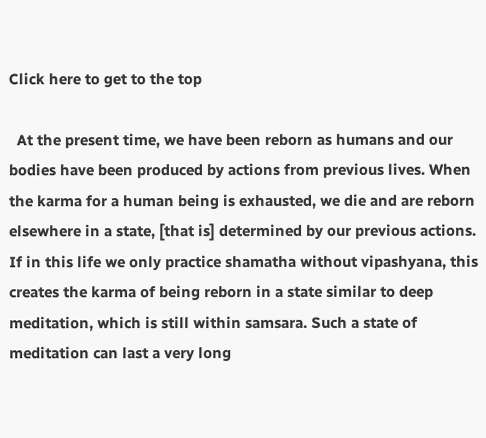Click here to get to the top

  At the present time, we have been reborn as humans and our bodies have been produced by actions from previous lives. When the karma for a human being is exhausted, we die and are reborn elsewhere in a state, [that is] determined by our previous actions. If in this life we only practice shamatha without vipashyana, this creates the karma of being reborn in a state similar to deep meditation, which is still within samsara. Such a state of meditation can last a very long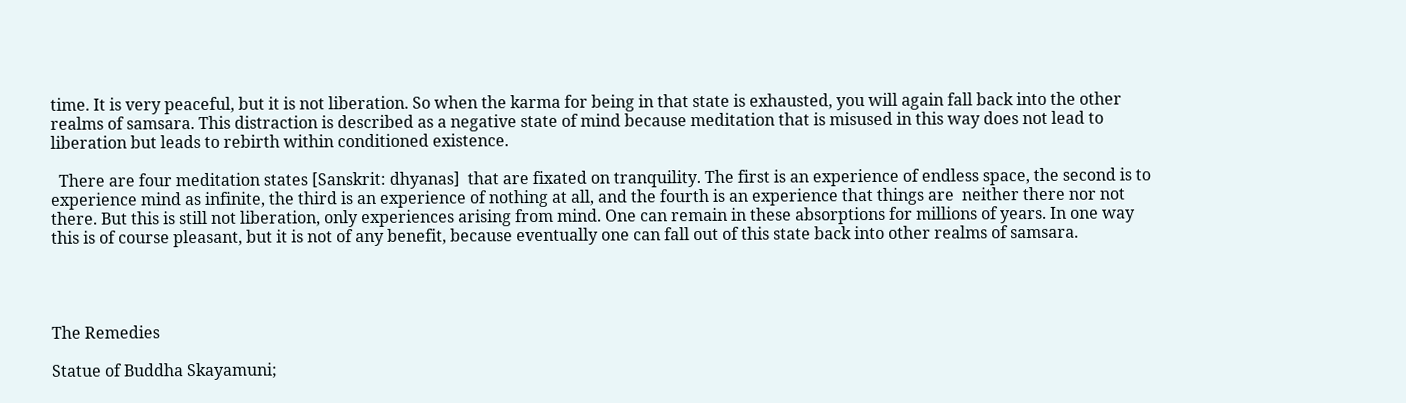time. It is very peaceful, but it is not liberation. So when the karma for being in that state is exhausted, you will again fall back into the other realms of samsara. This distraction is described as a negative state of mind because meditation that is misused in this way does not lead to liberation but leads to rebirth within conditioned existence.

  There are four meditation states [Sanskrit: dhyanas]  that are fixated on tranquility. The first is an experience of endless space, the second is to experience mind as infinite, the third is an experience of nothing at all, and the fourth is an experience that things are  neither there nor not there. But this is still not liberation, only experiences arising from mind. One can remain in these absorptions for millions of years. In one way this is of course pleasant, but it is not of any benefit, because eventually one can fall out of this state back into other realms of samsara.




The Remedies

Statue of Buddha Skayamuni;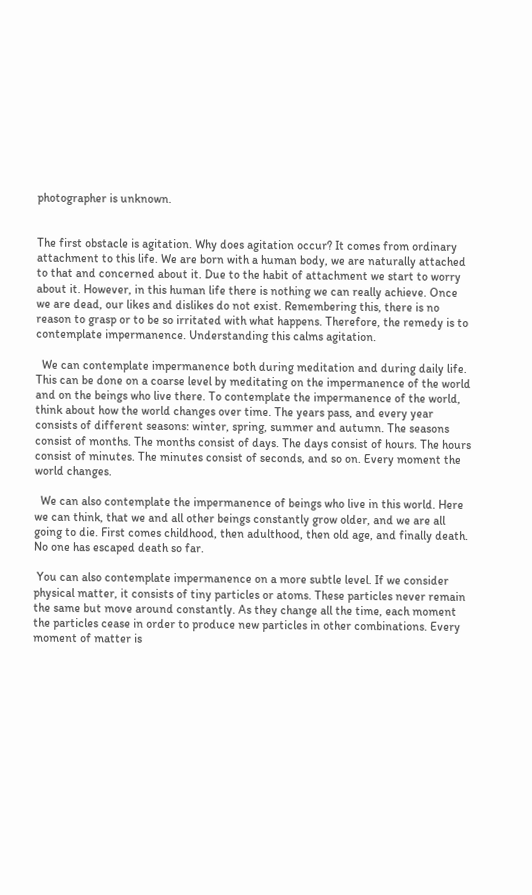photographer is unknown.


The first obstacle is agitation. Why does agitation occur? It comes from ordinary attachment to this life. We are born with a human body, we are naturally attached to that and concerned about it. Due to the habit of attachment we start to worry about it. However, in this human life there is nothing we can really achieve. Once we are dead, our likes and dislikes do not exist. Remembering this, there is no reason to grasp or to be so irritated with what happens. Therefore, the remedy is to contemplate impermanence. Understanding this calms agitation.

  We can contemplate impermanence both during meditation and during daily life. This can be done on a coarse level by meditating on the impermanence of the world and on the beings who live there. To contemplate the impermanence of the world, think about how the world changes over time. The years pass, and every year consists of different seasons: winter, spring, summer and autumn. The seasons consist of months. The months consist of days. The days consist of hours. The hours consist of minutes. The minutes consist of seconds, and so on. Every moment the world changes.

  We can also contemplate the impermanence of beings who live in this world. Here we can think, that we and all other beings constantly grow older, and we are all going to die. First comes childhood, then adulthood, then old age, and finally death. No one has escaped death so far.

 You can also contemplate impermanence on a more subtle level. If we consider physical matter, it consists of tiny particles or atoms. These particles never remain the same but move around constantly. As they change all the time, each moment the particles cease in order to produce new particles in other combinations. Every moment of matter is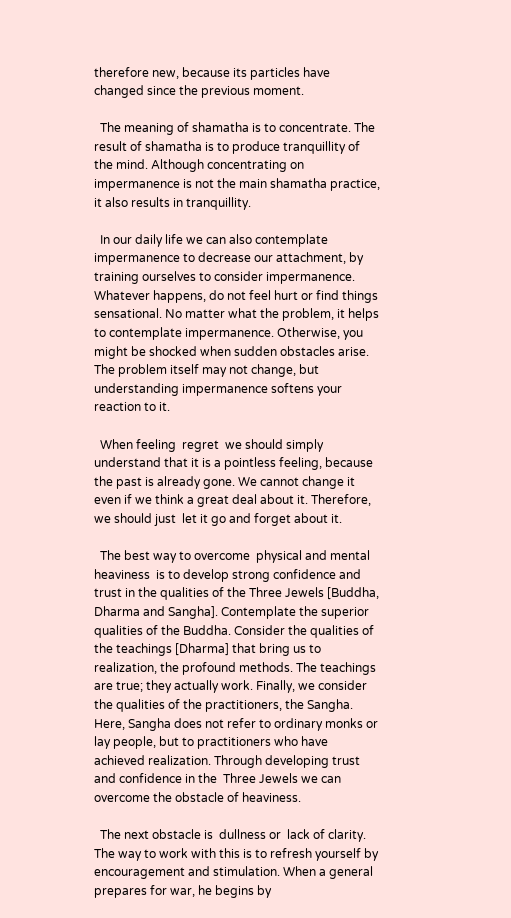therefore new, because its particles have changed since the previous moment.

  The meaning of shamatha is to concentrate. The result of shamatha is to produce tranquillity of the mind. Although concentrating on impermanence is not the main shamatha practice, it also results in tranquillity.

  In our daily life we can also contemplate impermanence to decrease our attachment, by training ourselves to consider impermanence. Whatever happens, do not feel hurt or find things sensational. No matter what the problem, it helps to contemplate impermanence. Otherwise, you might be shocked when sudden obstacles arise. The problem itself may not change, but understanding impermanence softens your reaction to it.

  When feeling  regret  we should simply understand that it is a pointless feeling, because the past is already gone. We cannot change it even if we think a great deal about it. Therefore, we should just  let it go and forget about it.

  The best way to overcome  physical and mental heaviness  is to develop strong confidence and trust in the qualities of the Three Jewels [Buddha, Dharma and Sangha]. Contemplate the superior qualities of the Buddha. Consider the qualities of the teachings [Dharma] that bring us to realization, the profound methods. The teachings are true; they actually work. Finally, we consider the qualities of the practitioners, the Sangha. Here, Sangha does not refer to ordinary monks or lay people, but to practitioners who have achieved realization. Through developing trust and confidence in the  Three Jewels we can overcome the obstacle of heaviness.

  The next obstacle is  dullness or  lack of clarity. The way to work with this is to refresh yourself by encouragement and stimulation. When a general prepares for war, he begins by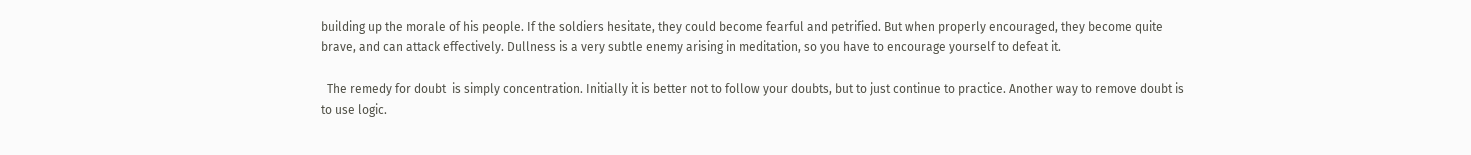building up the morale of his people. If the soldiers hesitate, they could become fearful and petrified. But when properly encouraged, they become quite brave, and can attack effectively. Dullness is a very subtle enemy arising in meditation, so you have to encourage yourself to defeat it.

  The remedy for doubt  is simply concentration. Initially it is better not to follow your doubts, but to just continue to practice. Another way to remove doubt is to use logic.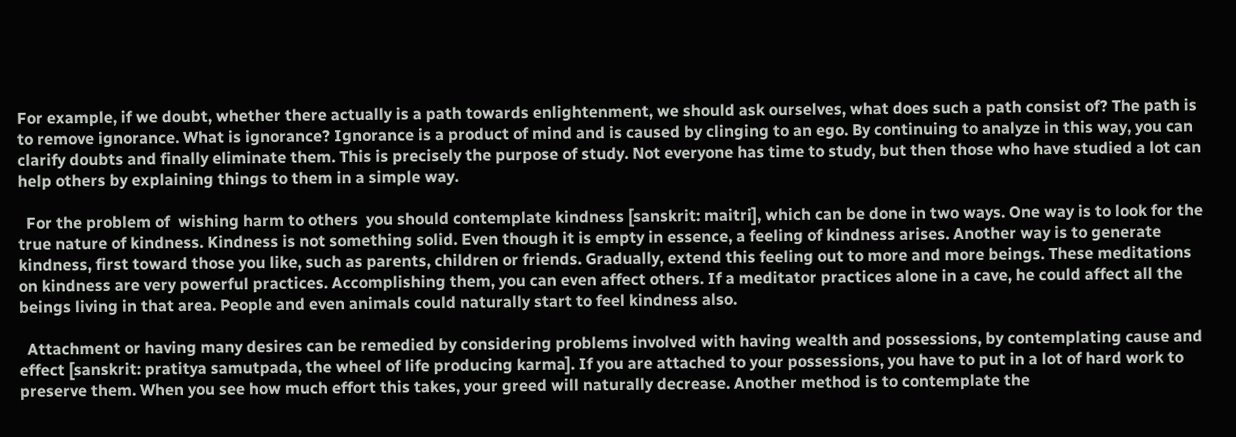For example, if we doubt, whether there actually is a path towards enlightenment, we should ask ourselves, what does such a path consist of? The path is to remove ignorance. What is ignorance? Ignorance is a product of mind and is caused by clinging to an ego. By continuing to analyze in this way, you can clarify doubts and finally eliminate them. This is precisely the purpose of study. Not everyone has time to study, but then those who have studied a lot can help others by explaining things to them in a simple way.

  For the problem of  wishing harm to others  you should contemplate kindness [sanskrit: maitri], which can be done in two ways. One way is to look for the true nature of kindness. Kindness is not something solid. Even though it is empty in essence, a feeling of kindness arises. Another way is to generate kindness, first toward those you like, such as parents, children or friends. Gradually, extend this feeling out to more and more beings. These meditations on kindness are very powerful practices. Accomplishing them, you can even affect others. If a meditator practices alone in a cave, he could affect all the beings living in that area. People and even animals could naturally start to feel kindness also.

  Attachment or having many desires can be remedied by considering problems involved with having wealth and possessions, by contemplating cause and effect [sanskrit: pratitya samutpada, the wheel of life producing karma]. If you are attached to your possessions, you have to put in a lot of hard work to preserve them. When you see how much effort this takes, your greed will naturally decrease. Another method is to contemplate the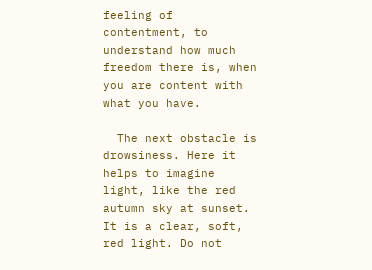feeling of contentment, to understand how much freedom there is, when you are content with what you have.

  The next obstacle is drowsiness. Here it helps to imagine light, like the red autumn sky at sunset. It is a clear, soft, red light. Do not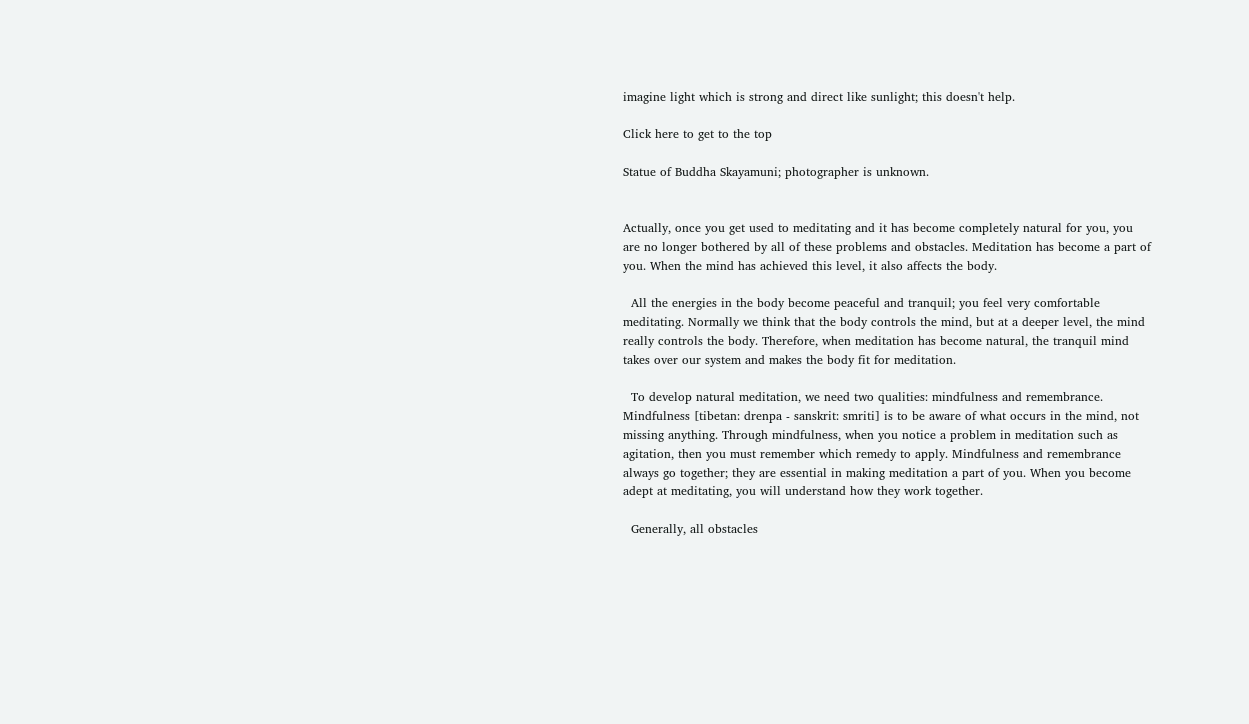imagine light which is strong and direct like sunlight; this doesn't help.

Click here to get to the top

Statue of Buddha Skayamuni; photographer is unknown.


Actually, once you get used to meditating and it has become completely natural for you, you are no longer bothered by all of these problems and obstacles. Meditation has become a part of you. When the mind has achieved this level, it also affects the body.

  All the energies in the body become peaceful and tranquil; you feel very comfortable meditating. Normally we think that the body controls the mind, but at a deeper level, the mind really controls the body. Therefore, when meditation has become natural, the tranquil mind takes over our system and makes the body fit for meditation.

  To develop natural meditation, we need two qualities: mindfulness and remembrance. Mindfulness [tibetan: drenpa - sanskrit: smriti] is to be aware of what occurs in the mind, not missing anything. Through mindfulness, when you notice a problem in meditation such as agitation, then you must remember which remedy to apply. Mindfulness and remembrance always go together; they are essential in making meditation a part of you. When you become adept at meditating, you will understand how they work together.

  Generally, all obstacles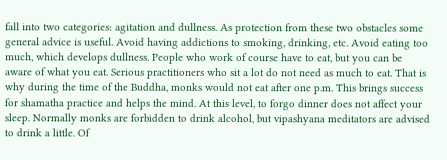fall into two categories: agitation and dullness. As protection from these two obstacles some general advice is useful. Avoid having addictions to smoking, drinking, etc. Avoid eating too much, which develops dullness. People who work of course have to eat, but you can be aware of what you eat. Serious practitioners who sit a lot do not need as much to eat. That is why during the time of the Buddha, monks would not eat after one p.m. This brings success for shamatha practice and helps the mind. At this level, to forgo dinner does not affect your sleep. Normally monks are forbidden to drink alcohol, but vipashyana meditators are advised to drink a little. Of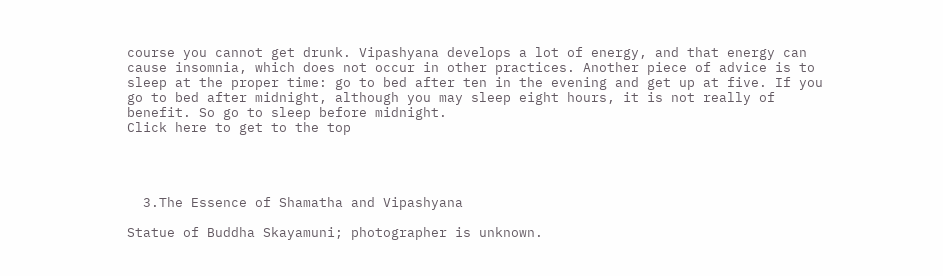course you cannot get drunk. Vipashyana develops a lot of energy, and that energy can cause insomnia, which does not occur in other practices. Another piece of advice is to sleep at the proper time: go to bed after ten in the evening and get up at five. If you go to bed after midnight, although you may sleep eight hours, it is not really of benefit. So go to sleep before midnight.
Click here to get to the top




  3.The Essence of Shamatha and Vipashyana

Statue of Buddha Skayamuni; photographer is unknown.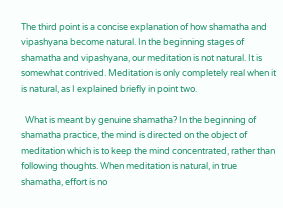The third point is a concise explanation of how shamatha and vipashyana become natural. In the beginning stages of shamatha and vipashyana, our meditation is not natural. It is somewhat contrived. Meditation is only completely real when it is natural, as I explained briefly in point two.

  What is meant by genuine shamatha? In the beginning of shamatha practice, the mind is directed on the object of meditation which is to keep the mind concentrated, rather than following thoughts. When meditation is natural, in true shamatha, effort is no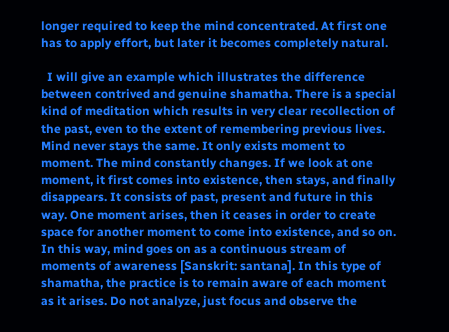longer required to keep the mind concentrated. At first one has to apply effort, but later it becomes completely natural.

  I will give an example which illustrates the difference between contrived and genuine shamatha. There is a special kind of meditation which results in very clear recollection of the past, even to the extent of remembering previous lives. Mind never stays the same. It only exists moment to moment. The mind constantly changes. If we look at one moment, it first comes into existence, then stays, and finally disappears. It consists of past, present and future in this way. One moment arises, then it ceases in order to create space for another moment to come into existence, and so on. In this way, mind goes on as a continuous stream of moments of awareness [Sanskrit: santana]. In this type of shamatha, the practice is to remain aware of each moment as it arises. Do not analyze, just focus and observe the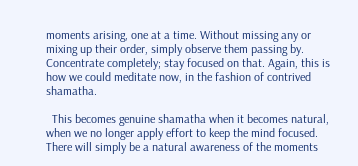moments arising, one at a time. Without missing any or mixing up their order, simply observe them passing by. Concentrate completely; stay focused on that. Again, this is how we could meditate now, in the fashion of contrived shamatha.

  This becomes genuine shamatha when it becomes natural, when we no longer apply effort to keep the mind focused. There will simply be a natural awareness of the moments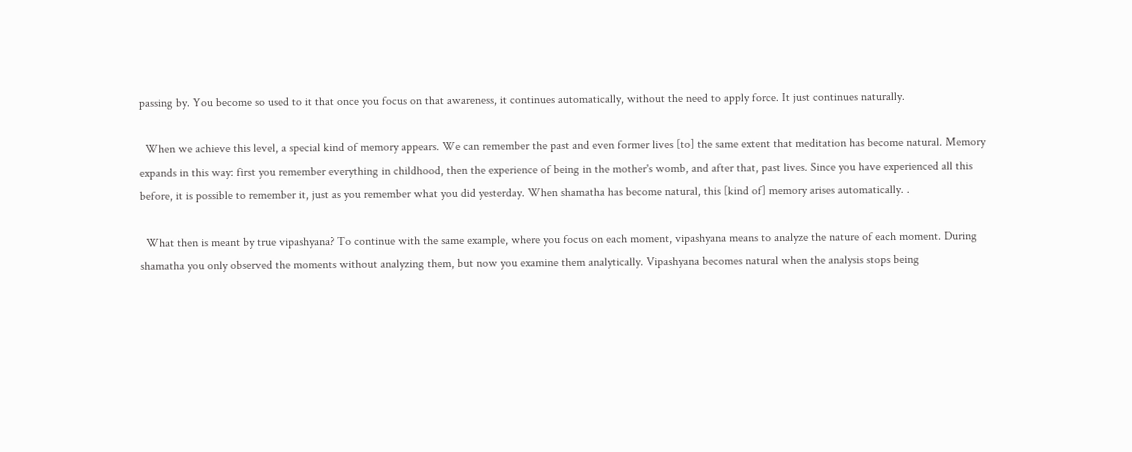passing by. You become so used to it that once you focus on that awareness, it continues automatically, without the need to apply force. It just continues naturally.

  When we achieve this level, a special kind of memory appears. We can remember the past and even former lives [to] the same extent that meditation has become natural. Memory expands in this way: first you remember everything in childhood, then the experience of being in the mother's womb, and after that, past lives. Since you have experienced all this before, it is possible to remember it, just as you remember what you did yesterday. When shamatha has become natural, this [kind of] memory arises automatically. .

  What then is meant by true vipashyana? To continue with the same example, where you focus on each moment, vipashyana means to analyze the nature of each moment. During shamatha you only observed the moments without analyzing them, but now you examine them analytically. Vipashyana becomes natural when the analysis stops being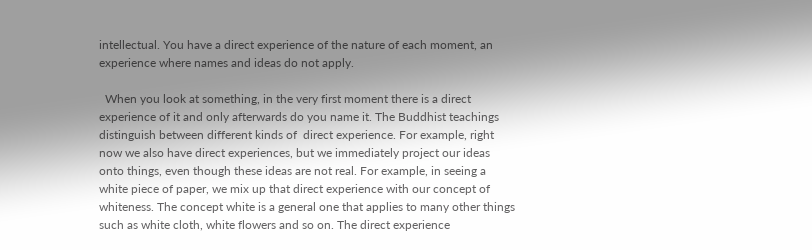intellectual. You have a direct experience of the nature of each moment, an experience where names and ideas do not apply.

  When you look at something, in the very first moment there is a direct experience of it and only afterwards do you name it. The Buddhist teachings distinguish between different kinds of  direct experience. For example, right now we also have direct experiences, but we immediately project our ideas onto things, even though these ideas are not real. For example, in seeing a white piece of paper, we mix up that direct experience with our concept of whiteness. The concept white is a general one that applies to many other things such as white cloth, white flowers and so on. The direct experience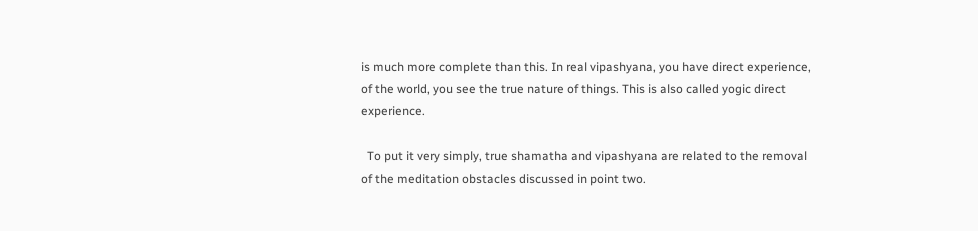is much more complete than this. In real vipashyana, you have direct experience, of the world, you see the true nature of things. This is also called yogic direct experience.

  To put it very simply, true shamatha and vipashyana are related to the removal of the meditation obstacles discussed in point two.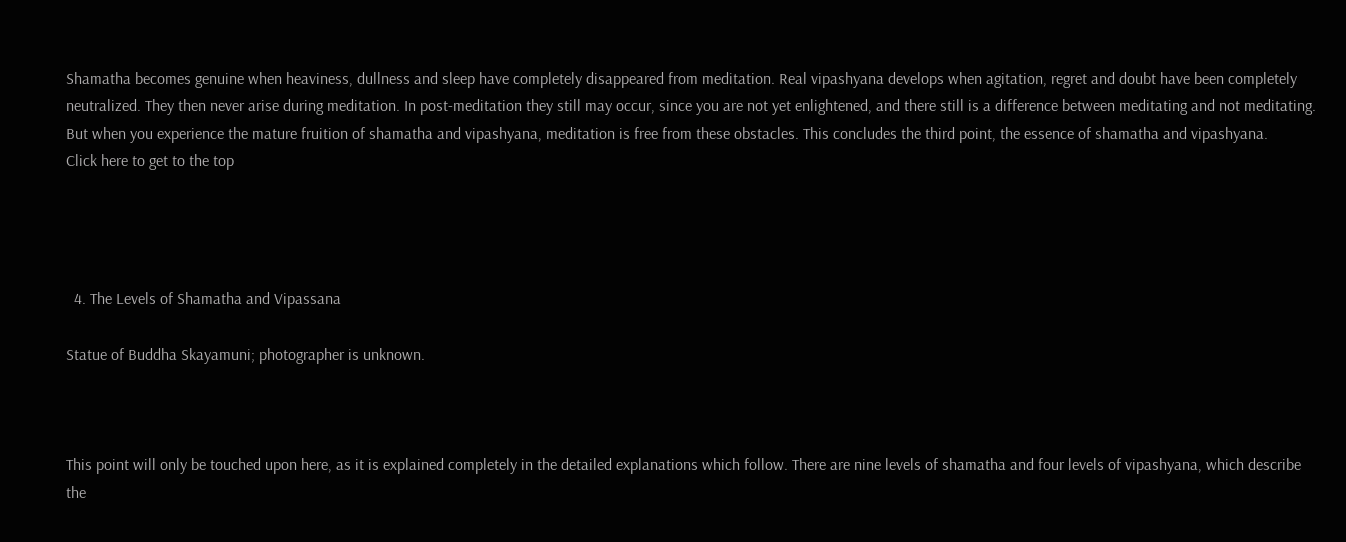Shamatha becomes genuine when heaviness, dullness and sleep have completely disappeared from meditation. Real vipashyana develops when agitation, regret and doubt have been completely neutralized. They then never arise during meditation. In post-meditation they still may occur, since you are not yet enlightened, and there still is a difference between meditating and not meditating. But when you experience the mature fruition of shamatha and vipashyana, meditation is free from these obstacles. This concludes the third point, the essence of shamatha and vipashyana.
Click here to get to the top




  4. The Levels of Shamatha and Vipassana

Statue of Buddha Skayamuni; photographer is unknown.



This point will only be touched upon here, as it is explained completely in the detailed explanations which follow. There are nine levels of shamatha and four levels of vipashyana, which describe the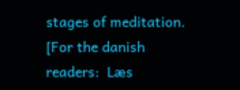stages of meditation.  [For the danish readers:  Læs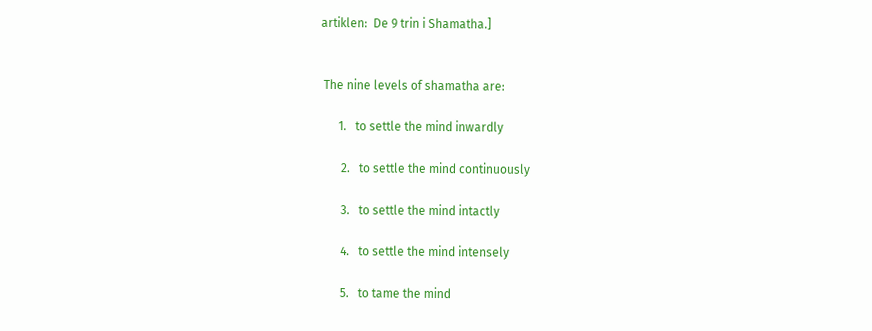artiklen:  De 9 trin i Shamatha.]


 The nine levels of shamatha are:

      1.   to settle the mind inwardly

       2.   to settle the mind continuously

       3.   to settle the mind intactly

       4.   to settle the mind intensely

       5.   to tame the mind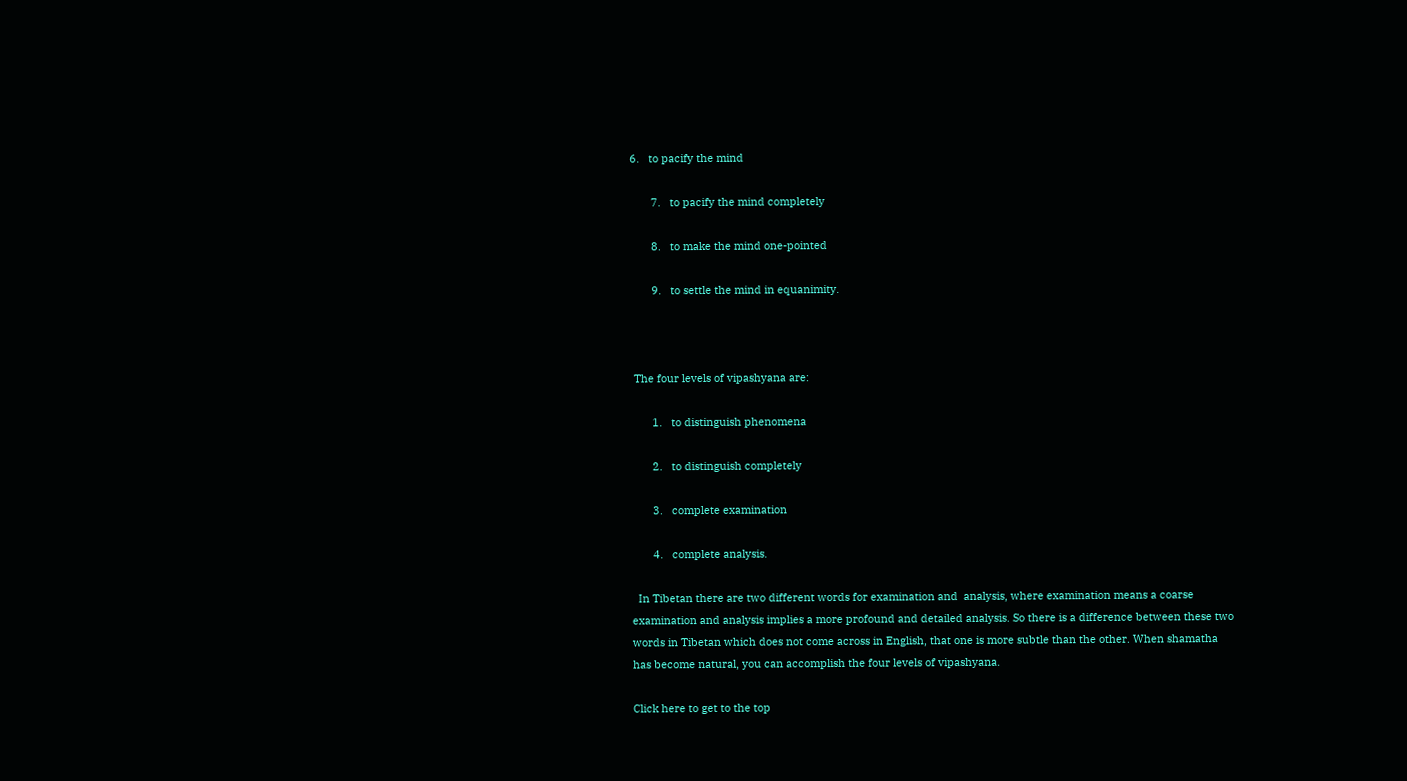6.   to pacify the mind

       7.   to pacify the mind completely

       8.   to make the mind one-pointed

       9.   to settle the mind in equanimity.



 The four levels of vipashyana are:

       1.   to distinguish phenomena

       2.   to distinguish completely

       3.   complete examination

       4.   complete analysis.

  In Tibetan there are two different words for examination and  analysis, where examination means a coarse examination and analysis implies a more profound and detailed analysis. So there is a difference between these two words in Tibetan which does not come across in English, that one is more subtle than the other. When shamatha has become natural, you can accomplish the four levels of vipashyana.

Click here to get to the top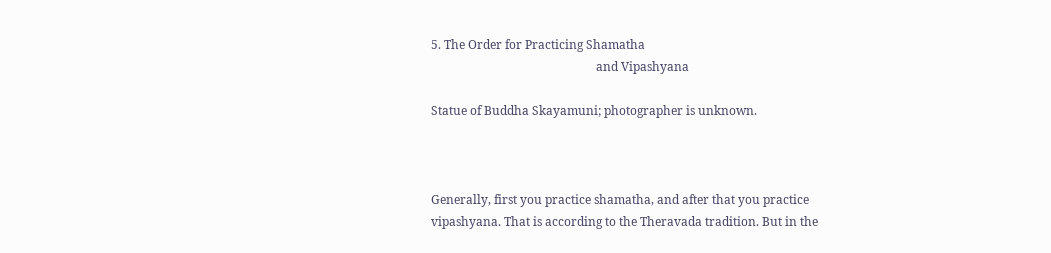5. The Order for Practicing Shamatha
                                                       and Vipashyana

Statue of Buddha Skayamuni; photographer is unknown.



Generally, first you practice shamatha, and after that you practice vipashyana. That is according to the Theravada tradition. But in the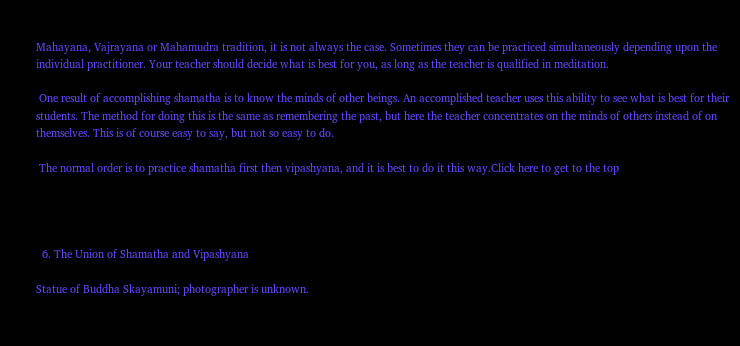Mahayana, Vajrayana or Mahamudra tradition, it is not always the case. Sometimes they can be practiced simultaneously depending upon the individual practitioner. Your teacher should decide what is best for you, as long as the teacher is qualified in meditation.

 One result of accomplishing shamatha is to know the minds of other beings. An accomplished teacher uses this ability to see what is best for their students. The method for doing this is the same as remembering the past, but here the teacher concentrates on the minds of others instead of on themselves. This is of course easy to say, but not so easy to do.

 The normal order is to practice shamatha first then vipashyana, and it is best to do it this way.Click here to get to the top




  6. The Union of Shamatha and Vipashyana

Statue of Buddha Skayamuni; photographer is unknown.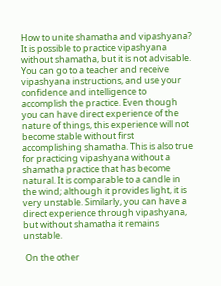How to unite shamatha and vipashyana? It is possible to practice vipashyana without shamatha, but it is not advisable. You can go to a teacher and receive vipashyana instructions, and use your confidence and intelligence to accomplish the practice. Even though you can have direct experience of the nature of things, this experience will not become stable without first accomplishing shamatha. This is also true for practicing vipashyana without a shamatha practice that has become natural. It is comparable to a candle in the wind; although it provides light, it is very unstable. Similarly, you can have a direct experience through vipashyana, but without shamatha it remains unstable.

 On the other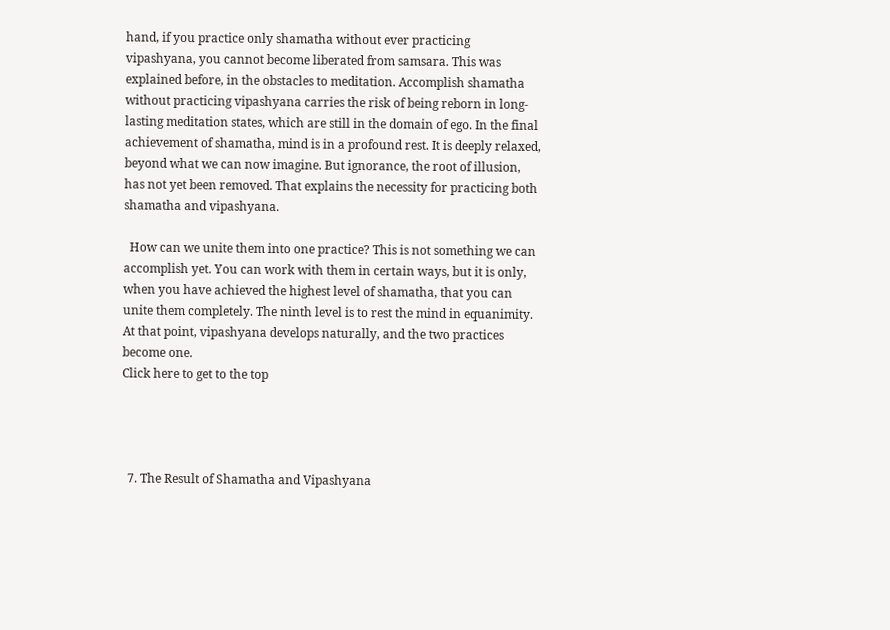hand, if you practice only shamatha without ever practicing vipashyana, you cannot become liberated from samsara. This was explained before, in the obstacles to meditation. Accomplish shamatha without practicing vipashyana carries the risk of being reborn in long-lasting meditation states, which are still in the domain of ego. In the final achievement of shamatha, mind is in a profound rest. It is deeply relaxed, beyond what we can now imagine. But ignorance, the root of illusion, has not yet been removed. That explains the necessity for practicing both shamatha and vipashyana.

  How can we unite them into one practice? This is not something we can accomplish yet. You can work with them in certain ways, but it is only, when you have achieved the highest level of shamatha, that you can unite them completely. The ninth level is to rest the mind in equanimity. At that point, vipashyana develops naturally, and the two practices become one.
Click here to get to the top




  7. The Result of Shamatha and Vipashyana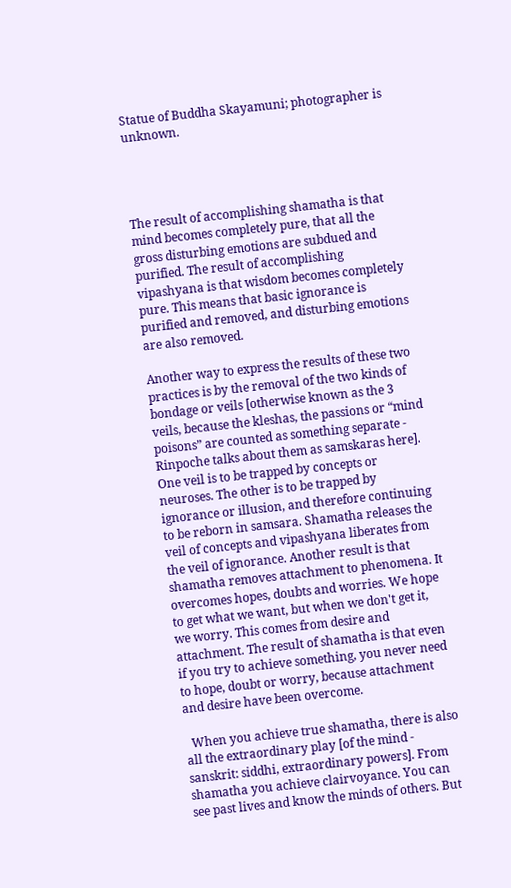Statue of Buddha Skayamuni; photographer is unknown.




The result of accomplishing shamatha is that mind becomes completely pure, that all the gross disturbing emotions are subdued and purified. The result of accomplishing vipashyana is that wisdom becomes completely pure. This means that basic ignorance is purified and removed, and disturbing emotions are also removed.

Another way to express the results of these two practices is by the removal of the two kinds of bondage or veils [otherwise known as the 3 veils, because the kleshas, the passions or “mind poisons” are counted as something separate - Rinpoche talks about them as samskaras here]. One veil is to be trapped by concepts or neuroses. The other is to be trapped by ignorance or illusion, and therefore continuing to be reborn in samsara. Shamatha releases the veil of concepts and vipashyana liberates from the veil of ignorance. Another result is that shamatha removes attachment to phenomena. It overcomes hopes, doubts and worries. We hope to get what we want, but when we don't get it, we worry. This comes from desire and attachment. The result of shamatha is that even if you try to achieve something, you never need to hope, doubt or worry, because attachment and desire have been overcome.

  When you achieve true shamatha, there is also all the extraordinary play [of the mind - sanskrit: siddhi, extraordinary powers]. From shamatha you achieve clairvoyance. You can see past lives and know the minds of others. But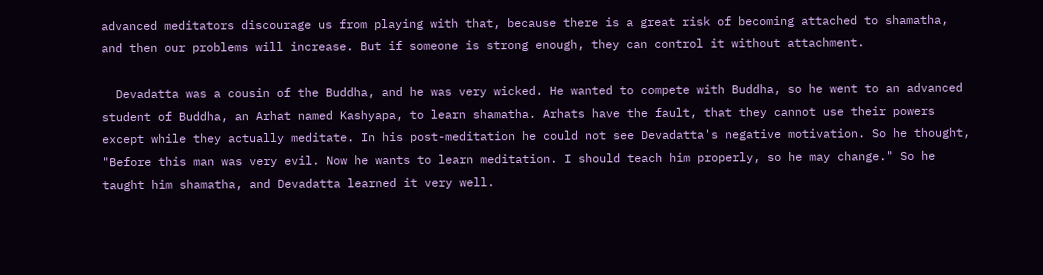advanced meditators discourage us from playing with that, because there is a great risk of becoming attached to shamatha, and then our problems will increase. But if someone is strong enough, they can control it without attachment.

  Devadatta was a cousin of the Buddha, and he was very wicked. He wanted to compete with Buddha, so he went to an advanced student of Buddha, an Arhat named Kashyapa, to learn shamatha. Arhats have the fault, that they cannot use their powers except while they actually meditate. In his post-meditation he could not see Devadatta's negative motivation. So he thought, "Before this man was very evil. Now he wants to learn meditation. I should teach him properly, so he may change." So he taught him shamatha, and Devadatta learned it very well.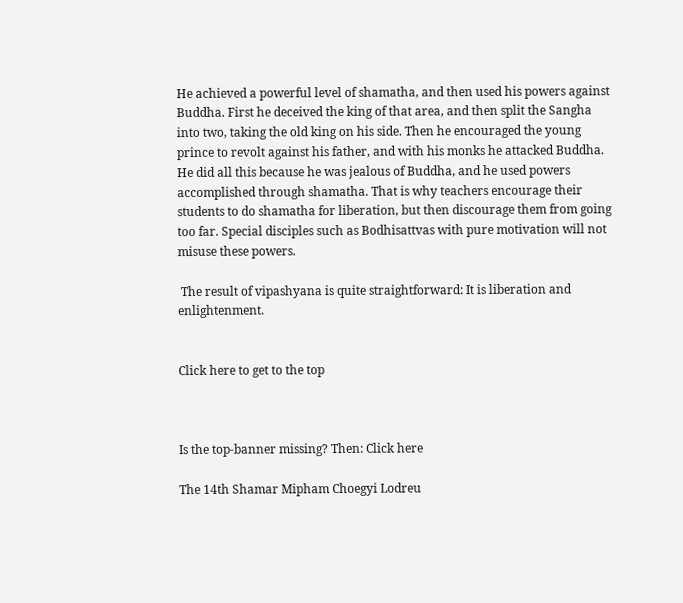He achieved a powerful level of shamatha, and then used his powers against Buddha. First he deceived the king of that area, and then split the Sangha into two, taking the old king on his side. Then he encouraged the young prince to revolt against his father, and with his monks he attacked Buddha. He did all this because he was jealous of Buddha, and he used powers accomplished through shamatha. That is why teachers encourage their students to do shamatha for liberation, but then discourage them from going too far. Special disciples such as Bodhisattvas with pure motivation will not misuse these powers.

 The result of vipashyana is quite straightforward: It is liberation and enlightenment.


Click here to get to the top



Is the top-banner missing? Then: Click here

The 14th Shamar Mipham Choegyi Lodreu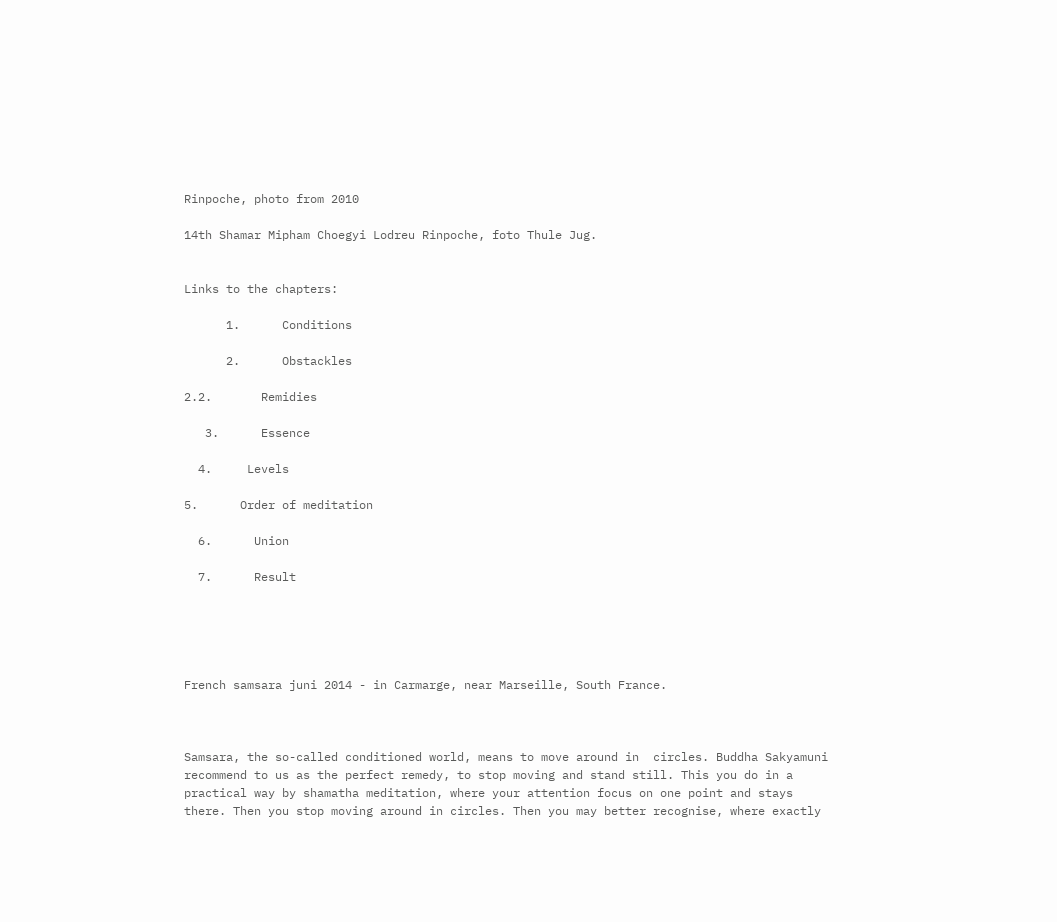Rinpoche, photo from 2010

14th Shamar Mipham Choegyi Lodreu Rinpoche, foto Thule Jug.


Links to the chapters:

      1.      Conditions

      2.      Obstackles

2.2.       Remidies

   3.      Essence

  4.     Levels

5.      Order of meditation

  6.      Union

  7.      Result





French samsara juni 2014 - in Carmarge, near Marseille, South France.



Samsara, the so-called conditioned world, means to move around in  circles. Buddha Sakyamuni recommend to us as the perfect remedy, to stop moving and stand still. This you do in a practical way by shamatha meditation, where your attention focus on one point and stays there. Then you stop moving around in circles. Then you may better recognise, where exactly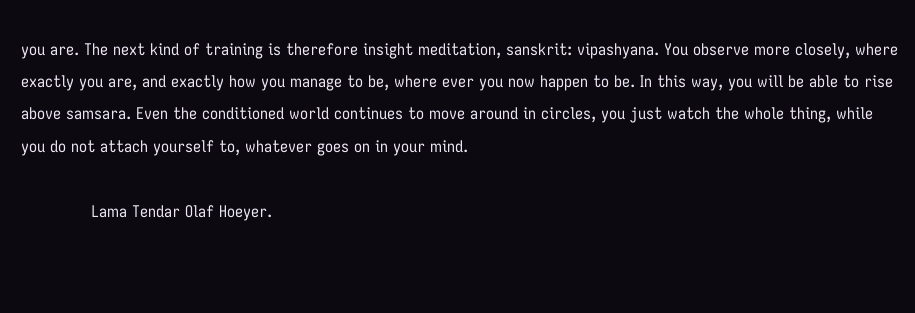you are. The next kind of training is therefore insight meditation, sanskrit: vipashyana. You observe more closely, where exactly you are, and exactly how you manage to be, where ever you now happen to be. In this way, you will be able to rise above samsara. Even the conditioned world continues to move around in circles, you just watch the whole thing, while you do not attach yourself to, whatever goes on in your mind.

              Lama Tendar Olaf Hoeyer.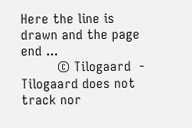Here the line is drawn and the page end ...
         © Tilogaard  -  Tilogaard does not track nor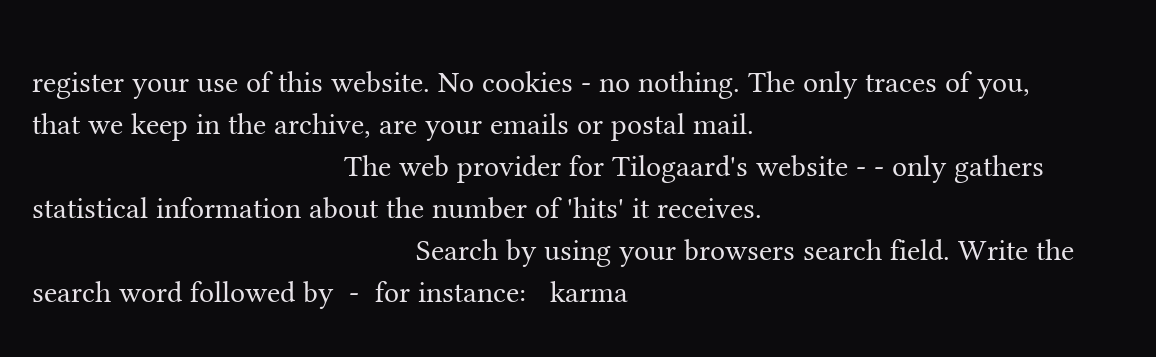register your use of this website. No cookies - no nothing. The only traces of you, that we keep in the archive, are your emails or postal mail.
                                       The web provider for Tilogaard's website - - only gathers statistical information about the number of 'hits' it receives.
                                                Search by using your browsers search field. Write the search word followed by  -  for instance:   karma